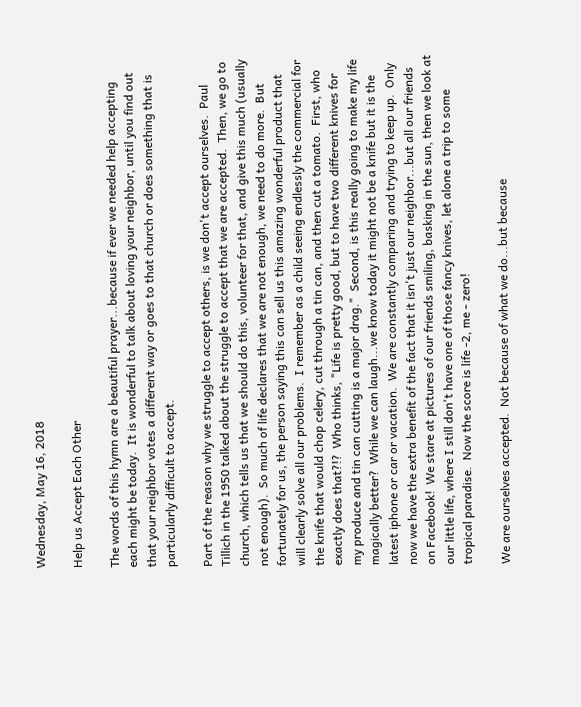Wednesday, May 16, 2018

Help us Accept Each Other

The words of this hymn are a beautiful prayer...because if ever we needed help accepting each might be today.  It is wonderful to talk about loving your neighbor, until you find out that your neighbor votes a different way or goes to that church or does something that is particularly difficult to accept.

Part of the reason why we struggle to accept others, is we don't accept ourselves.  Paul Tillich in the 1950 talked about the struggle to accept that we are accepted.  Then, we go to church, which tells us that we should do this, volunteer for that, and give this much (usually not enough).  So much of life declares that we are not enough, we need to do more.  But fortunately for us, the person saying this can sell us this amazing wonderful product that will clearly solve all our problems.  I remember as a child seeing endlessly the commercial for the knife that would chop celery, cut through a tin can, and then cut a tomato.  First, who exactly does that?!?  Who thinks, "Life is pretty good, but to have two different knives for my produce and tin can cutting is a major drag."  Second, is this really going to make my life magically better?  While we can laugh...we know today it might not be a knife but it is the latest iphone or car or vacation.  We are constantly comparing and trying to keep up.  Only now we have the extra benefit of the fact that it isn't just our neighbor...but all our friends on Facebook!  We stare at pictures of our friends smiling, basking in the sun, then we look at our little life, where I still don't have one of those fancy knives, let alone a trip to some tropical paradise.  Now the score is life -2, me - zero!

We are ourselves accepted.  Not because of what we do...but because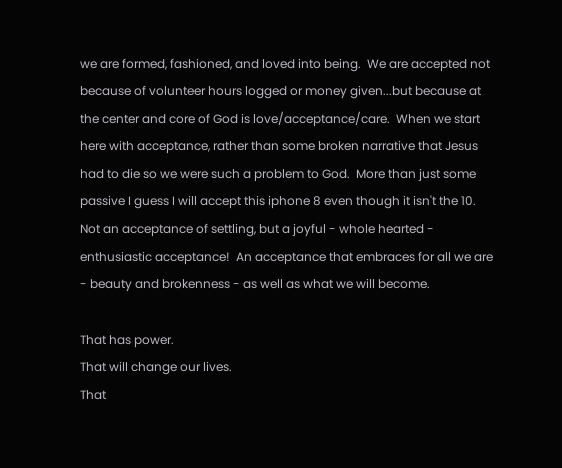we are formed, fashioned, and loved into being.  We are accepted not because of volunteer hours logged or money given...but because at the center and core of God is love/acceptance/care.  When we start here with acceptance, rather than some broken narrative that Jesus had to die so we were such a problem to God.  More than just some passive I guess I will accept this iphone 8 even though it isn't the 10.  Not an acceptance of settling, but a joyful - whole hearted - enthusiastic acceptance!  An acceptance that embraces for all we are - beauty and brokenness - as well as what we will become.

That has power.
That will change our lives.
That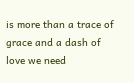is more than a trace of grace and a dash of love we need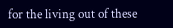for the living out of these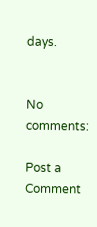days.


No comments:

Post a Comment